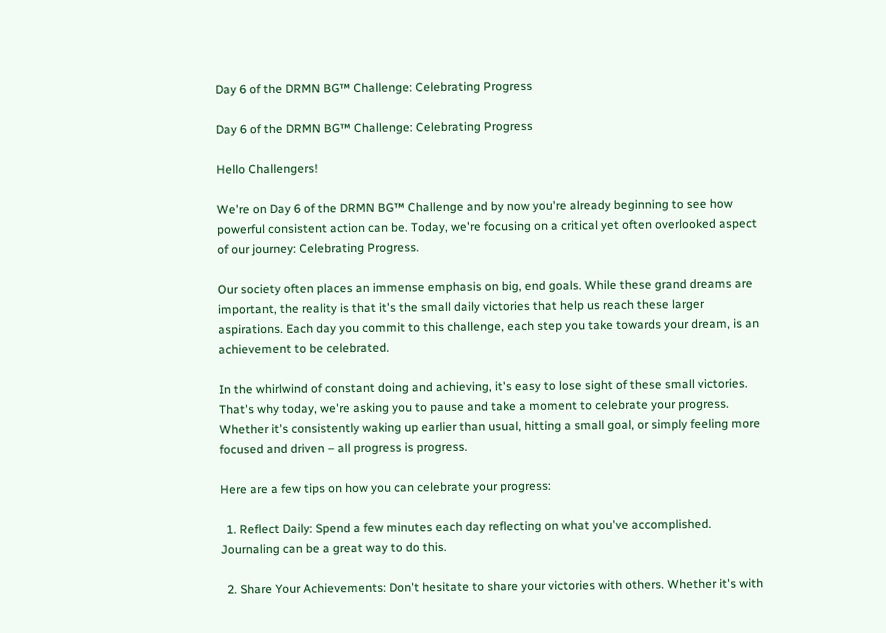Day 6 of the DRMN BG™ Challenge: Celebrating Progress

Day 6 of the DRMN BG™ Challenge: Celebrating Progress

Hello Challengers!

We're on Day 6 of the DRMN BG™ Challenge and by now you're already beginning to see how powerful consistent action can be. Today, we're focusing on a critical yet often overlooked aspect of our journey: Celebrating Progress.

Our society often places an immense emphasis on big, end goals. While these grand dreams are important, the reality is that it's the small daily victories that help us reach these larger aspirations. Each day you commit to this challenge, each step you take towards your dream, is an achievement to be celebrated.

In the whirlwind of constant doing and achieving, it's easy to lose sight of these small victories. That's why today, we're asking you to pause and take a moment to celebrate your progress. Whether it's consistently waking up earlier than usual, hitting a small goal, or simply feeling more focused and driven – all progress is progress.

Here are a few tips on how you can celebrate your progress:

  1. Reflect Daily: Spend a few minutes each day reflecting on what you've accomplished. Journaling can be a great way to do this.

  2. Share Your Achievements: Don't hesitate to share your victories with others. Whether it's with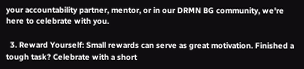your accountability partner, mentor, or in our DRMN BG community, we're here to celebrate with you.

  3. Reward Yourself: Small rewards can serve as great motivation. Finished a tough task? Celebrate with a short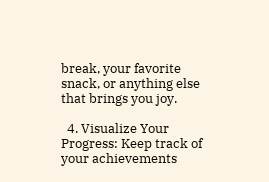break, your favorite snack, or anything else that brings you joy.

  4. Visualize Your Progress: Keep track of your achievements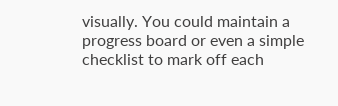visually. You could maintain a progress board or even a simple checklist to mark off each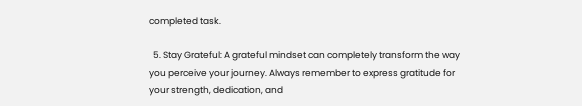completed task.

  5. Stay Grateful: A grateful mindset can completely transform the way you perceive your journey. Always remember to express gratitude for your strength, dedication, and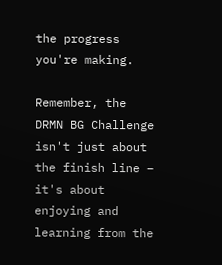the progress you're making.

Remember, the DRMN BG Challenge isn't just about the finish line – it's about enjoying and learning from the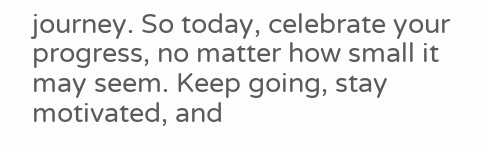journey. So today, celebrate your progress, no matter how small it may seem. Keep going, stay motivated, and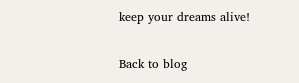keep your dreams alive!

Back to blog